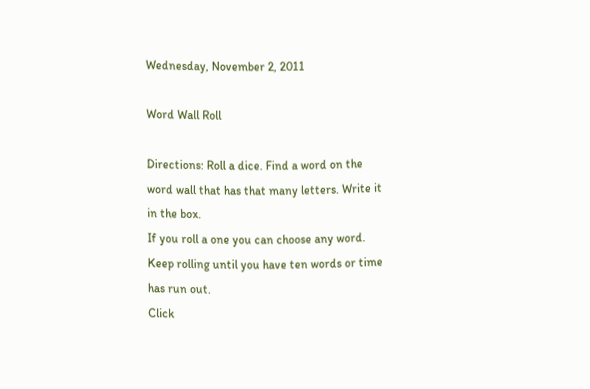Wednesday, November 2, 2011

Word Wall Roll

Directions: Roll a dice. Find a word on the word wall that has that many letters. Write it in the box.
If you roll a one you can choose any word. Keep rolling until you have ten words or time has run out.
Click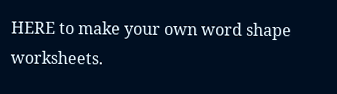HERE to make your own word shape worksheets.